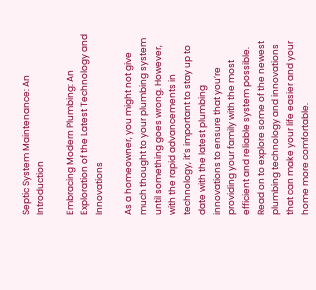Septic System Maintenance: An Introduction

Embracing Modern Plumbing: An Exploration of the Latest Technology and Innovations

As a homeowner, you might not give much thought to your plumbing system until something goes wrong. However, with the rapid advancements in technology, it’s important to stay up to date with the latest plumbing innovations to ensure that you’re providing your family with the most efficient and reliable system possible. Read on to explore some of the newest plumbing technology and innovations that can make your life easier and your home more comfortable.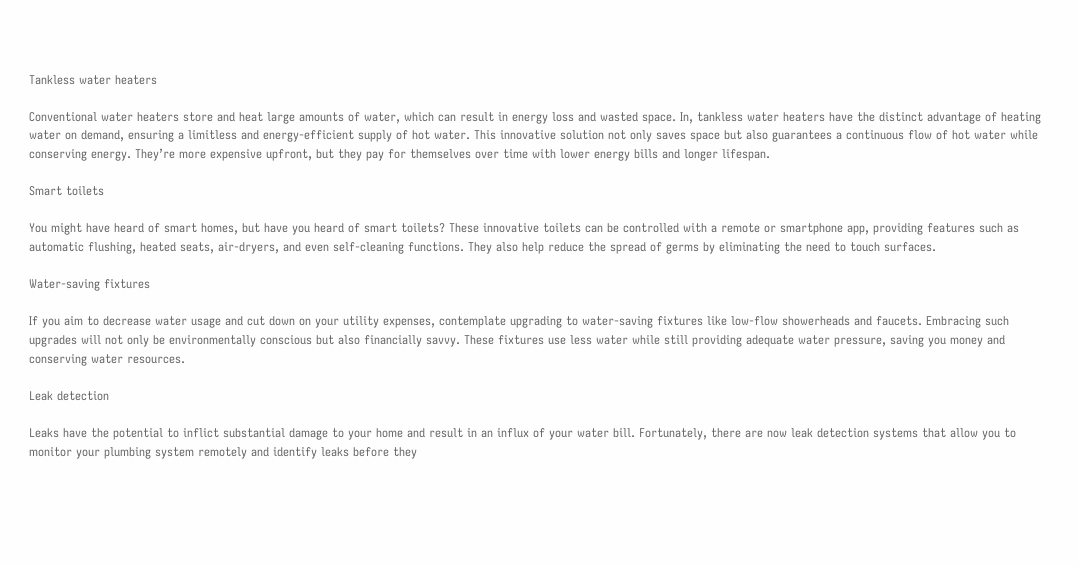Tankless water heaters

Conventional water heaters store and heat large amounts of water, which can result in energy loss and wasted space. In, tankless water heaters have the distinct advantage of heating water on demand, ensuring a limitless and energy-efficient supply of hot water. This innovative solution not only saves space but also guarantees a continuous flow of hot water while conserving energy. They’re more expensive upfront, but they pay for themselves over time with lower energy bills and longer lifespan.

Smart toilets

You might have heard of smart homes, but have you heard of smart toilets? These innovative toilets can be controlled with a remote or smartphone app, providing features such as automatic flushing, heated seats, air-dryers, and even self-cleaning functions. They also help reduce the spread of germs by eliminating the need to touch surfaces.

Water-saving fixtures

If you aim to decrease water usage and cut down on your utility expenses, contemplate upgrading to water-saving fixtures like low-flow showerheads and faucets. Embracing such upgrades will not only be environmentally conscious but also financially savvy. These fixtures use less water while still providing adequate water pressure, saving you money and conserving water resources.

Leak detection

Leaks have the potential to inflict substantial damage to your home and result in an influx of your water bill. Fortunately, there are now leak detection systems that allow you to monitor your plumbing system remotely and identify leaks before they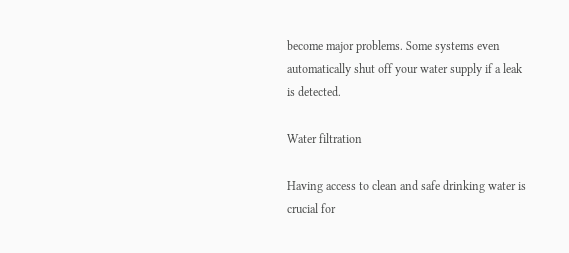become major problems. Some systems even automatically shut off your water supply if a leak is detected.

Water filtration

Having access to clean and safe drinking water is crucial for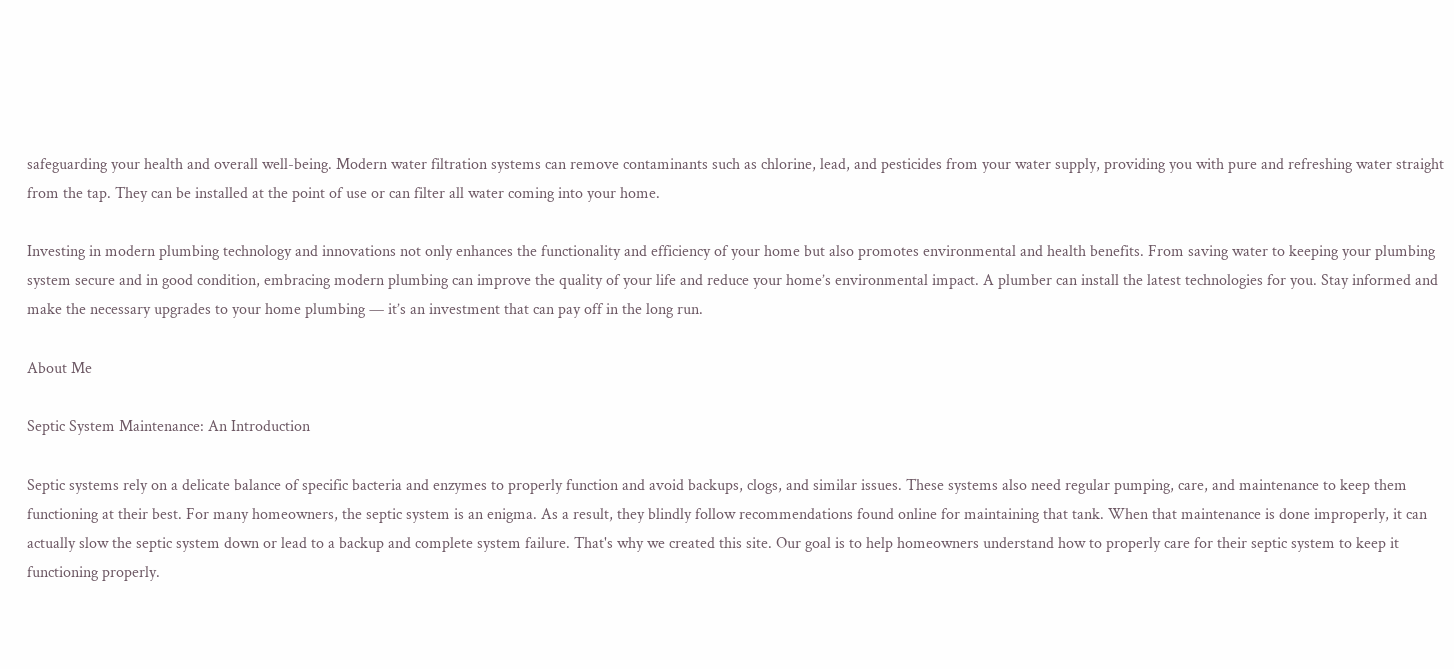safeguarding your health and overall well-being. Modern water filtration systems can remove contaminants such as chlorine, lead, and pesticides from your water supply, providing you with pure and refreshing water straight from the tap. They can be installed at the point of use or can filter all water coming into your home.

Investing in modern plumbing technology and innovations not only enhances the functionality and efficiency of your home but also promotes environmental and health benefits. From saving water to keeping your plumbing system secure and in good condition, embracing modern plumbing can improve the quality of your life and reduce your home’s environmental impact. A plumber can install the latest technologies for you. Stay informed and make the necessary upgrades to your home plumbing — it’s an investment that can pay off in the long run.

About Me

Septic System Maintenance: An Introduction

Septic systems rely on a delicate balance of specific bacteria and enzymes to properly function and avoid backups, clogs, and similar issues. These systems also need regular pumping, care, and maintenance to keep them functioning at their best. For many homeowners, the septic system is an enigma. As a result, they blindly follow recommendations found online for maintaining that tank. When that maintenance is done improperly, it can actually slow the septic system down or lead to a backup and complete system failure. That's why we created this site. Our goal is to help homeowners understand how to properly care for their septic system to keep it functioning properly.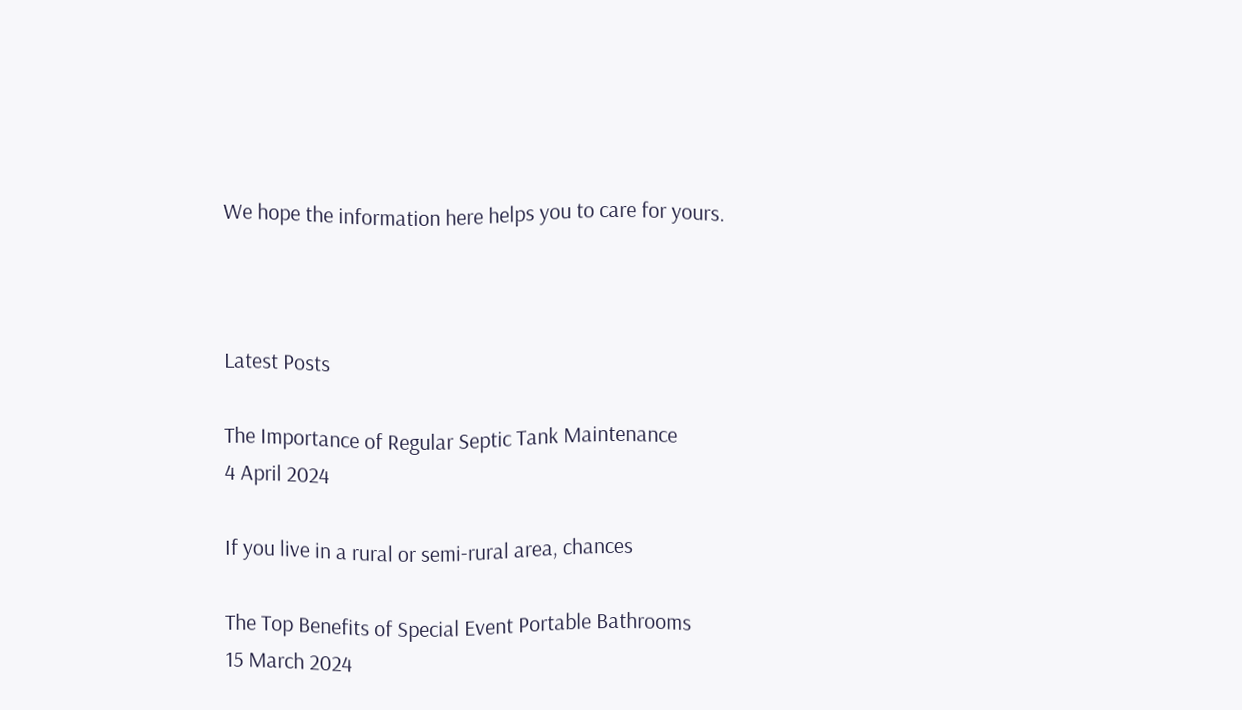We hope the information here helps you to care for yours.



Latest Posts

The Importance of Regular Septic Tank Maintenance
4 April 2024

If you live in a rural or semi-rural area, chances

The Top Benefits of Special Event Portable Bathrooms
15 March 2024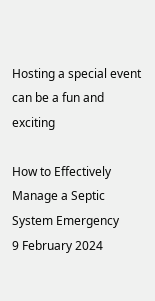Hosting a special event can be a fun and exciting

How to Effectively Manage a Septic System Emergency
9 February 2024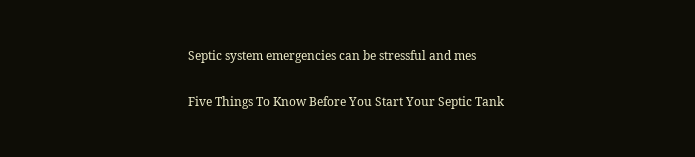Septic system emergencies can be stressful and mes

Five Things To Know Before You Start Your Septic Tank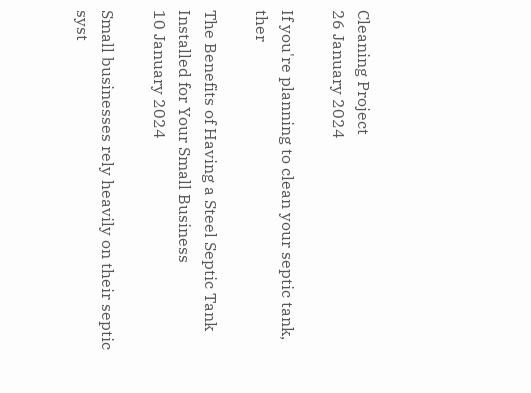Cleaning Project
26 January 2024

If you're planning to clean your septic tank, ther

The Benefits of Having a Steel Septic Tank Installed for Your Small Business
10 January 2024

Small businesses rely heavily on their septic syst